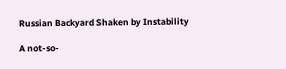Russian Backyard Shaken by Instability

A not-so-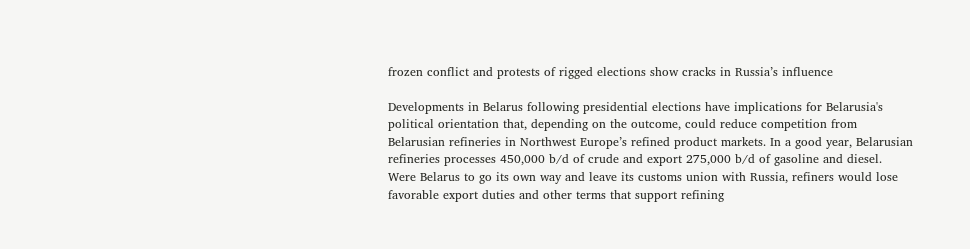frozen conflict and protests of rigged elections show cracks in Russia’s influence

Developments in Belarus following presidential elections have implications for Belarusia's political orientation that, depending on the outcome, could reduce competition from Belarusian refineries in Northwest Europe’s refined product markets. In a good year, Belarusian refineries processes 450,000 b/d of crude and export 275,000 b/d of gasoline and diesel. Were Belarus to go its own way and leave its customs union with Russia, refiners would lose favorable export duties and other terms that support refining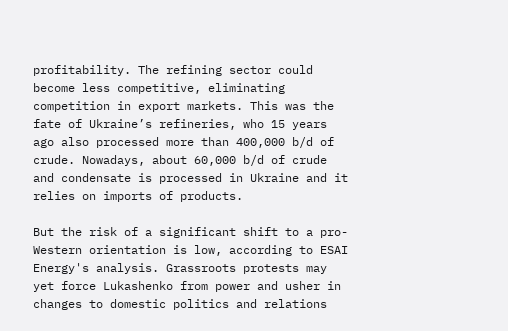profitability. The refining sector could become less competitive, eliminating competition in export markets. This was the fate of Ukraine’s refineries, who 15 years ago also processed more than 400,000 b/d of crude. Nowadays, about 60,000 b/d of crude and condensate is processed in Ukraine and it relies on imports of products.

But the risk of a significant shift to a pro-Western orientation is low, according to ESAI Energy's analysis. Grassroots protests may yet force Lukashenko from power and usher in changes to domestic politics and relations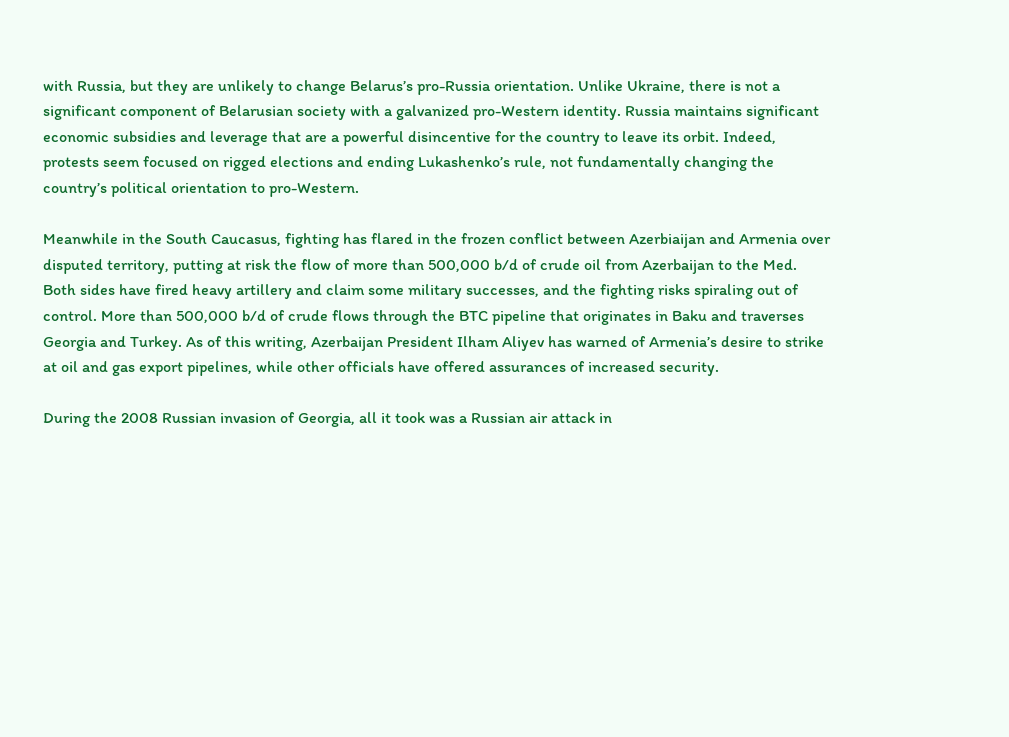with Russia, but they are unlikely to change Belarus’s pro-Russia orientation. Unlike Ukraine, there is not a significant component of Belarusian society with a galvanized pro-Western identity. Russia maintains significant economic subsidies and leverage that are a powerful disincentive for the country to leave its orbit. Indeed, protests seem focused on rigged elections and ending Lukashenko’s rule, not fundamentally changing the country’s political orientation to pro-Western.

Meanwhile in the South Caucasus, fighting has flared in the frozen conflict between Azerbiaijan and Armenia over disputed territory, putting at risk the flow of more than 500,000 b/d of crude oil from Azerbaijan to the Med. Both sides have fired heavy artillery and claim some military successes, and the fighting risks spiraling out of control. More than 500,000 b/d of crude flows through the BTC pipeline that originates in Baku and traverses Georgia and Turkey. As of this writing, Azerbaijan President Ilham Aliyev has warned of Armenia’s desire to strike at oil and gas export pipelines, while other officials have offered assurances of increased security.

During the 2008 Russian invasion of Georgia, all it took was a Russian air attack in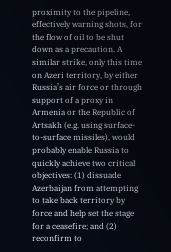proximity to the pipeline, effectively warning shots, for the flow of oil to be shut down as a precaution. A similar strike, only this time on Azeri territory, by either Russia’s air force or through support of a proxy in Armenia or the Republic of Artsakh (e.g. using surface-to-surface missiles), would probably enable Russia to quickly achieve two critical objectives: (1) dissuade Azerbaijan from attempting to take back territory by force and help set the stage for a ceasefire; and (2) reconfirm to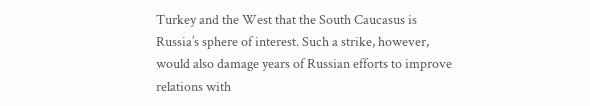Turkey and the West that the South Caucasus is Russia’s sphere of interest. Such a strike, however, would also damage years of Russian efforts to improve relations with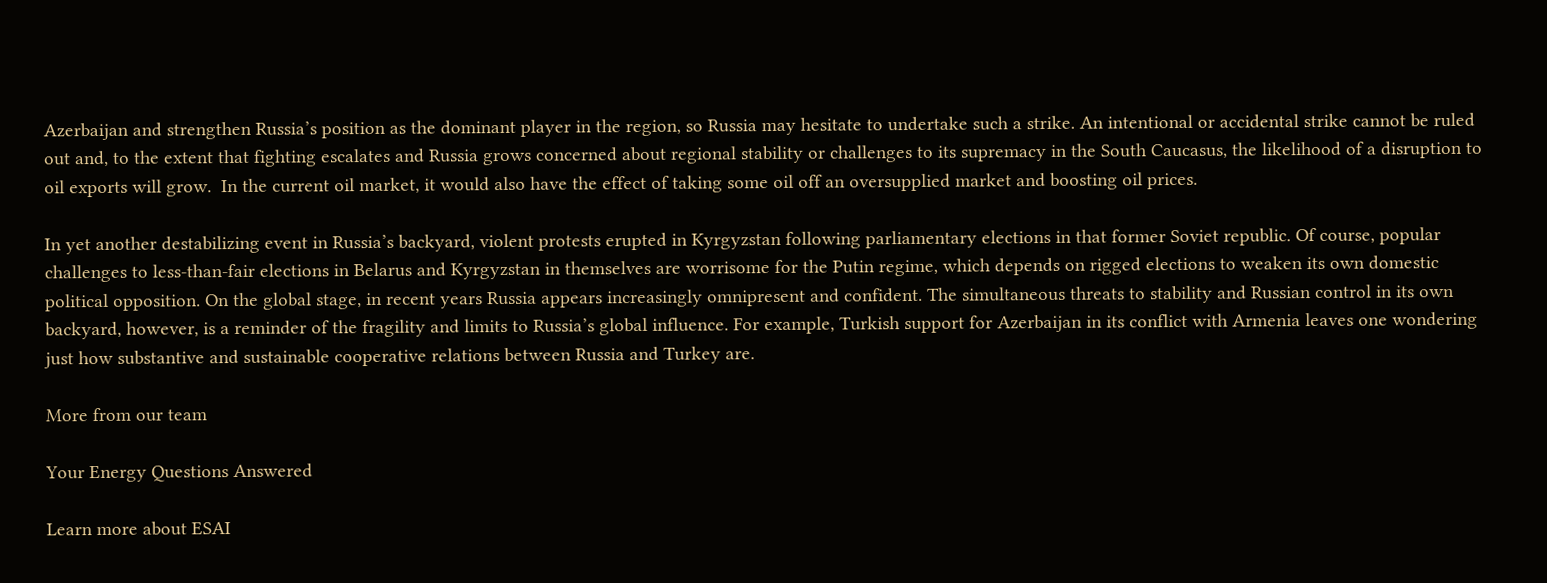Azerbaijan and strengthen Russia’s position as the dominant player in the region, so Russia may hesitate to undertake such a strike. An intentional or accidental strike cannot be ruled out and, to the extent that fighting escalates and Russia grows concerned about regional stability or challenges to its supremacy in the South Caucasus, the likelihood of a disruption to oil exports will grow.  In the current oil market, it would also have the effect of taking some oil off an oversupplied market and boosting oil prices.

In yet another destabilizing event in Russia’s backyard, violent protests erupted in Kyrgyzstan following parliamentary elections in that former Soviet republic. Of course, popular challenges to less-than-fair elections in Belarus and Kyrgyzstan in themselves are worrisome for the Putin regime, which depends on rigged elections to weaken its own domestic political opposition. On the global stage, in recent years Russia appears increasingly omnipresent and confident. The simultaneous threats to stability and Russian control in its own backyard, however, is a reminder of the fragility and limits to Russia’s global influence. For example, Turkish support for Azerbaijan in its conflict with Armenia leaves one wondering just how substantive and sustainable cooperative relations between Russia and Turkey are.

More from our team

Your Energy Questions Answered

Learn more about ESAI